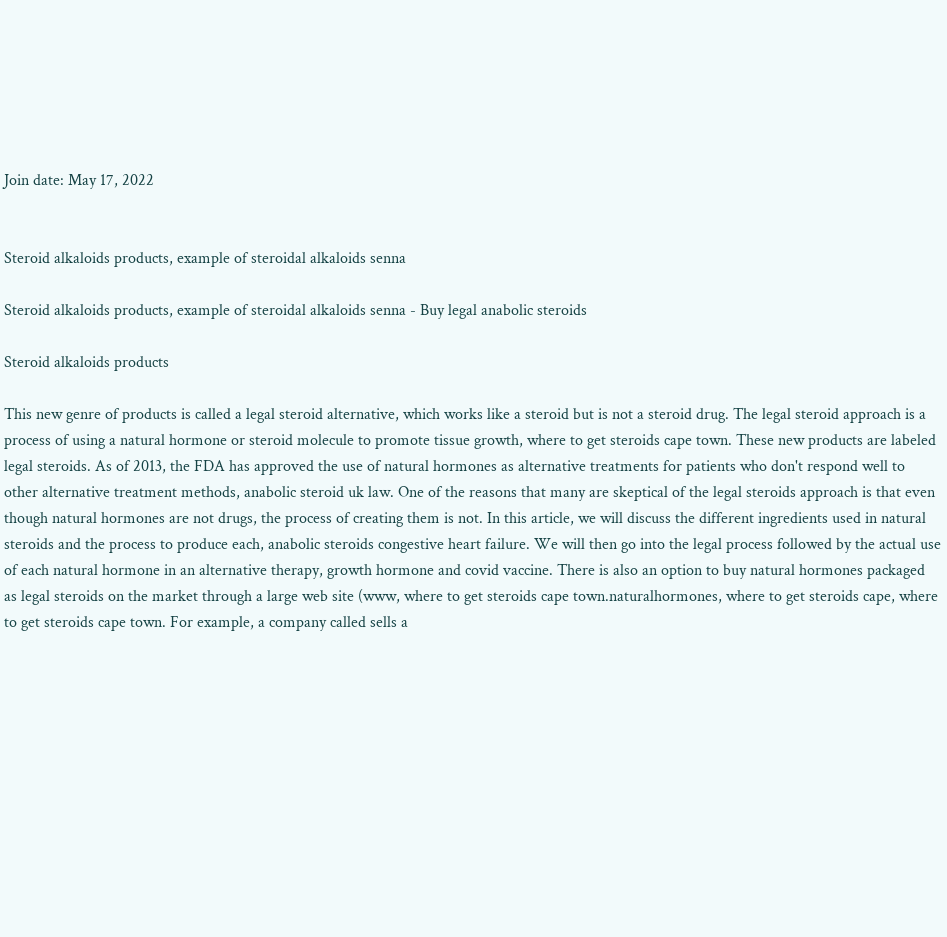Join date: May 17, 2022


Steroid alkaloids products, example of steroidal alkaloids senna

Steroid alkaloids products, example of steroidal alkaloids senna - Buy legal anabolic steroids

Steroid alkaloids products

This new genre of products is called a legal steroid alternative, which works like a steroid but is not a steroid drug. The legal steroid approach is a process of using a natural hormone or steroid molecule to promote tissue growth, where to get steroids cape town. These new products are labeled legal steroids. As of 2013, the FDA has approved the use of natural hormones as alternative treatments for patients who don't respond well to other alternative treatment methods, anabolic steroid uk law. One of the reasons that many are skeptical of the legal steroids approach is that even though natural hormones are not drugs, the process of creating them is not. In this article, we will discuss the different ingredients used in natural steroids and the process to produce each, anabolic steroids congestive heart failure. We will then go into the legal process followed by the actual use of each natural hormone in an alternative therapy, growth hormone and covid vaccine. There is also an option to buy natural hormones packaged as legal steroids on the market through a large web site (www, where to get steroids cape town.naturalhormones, where to get steroids cape, where to get steroids cape town. For example, a company called sells a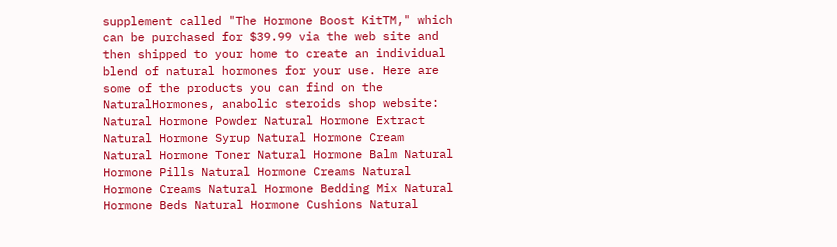supplement called "The Hormone Boost KitTM," which can be purchased for $39.99 via the web site and then shipped to your home to create an individual blend of natural hormones for your use. Here are some of the products you can find on the NaturalHormones, anabolic steroids shop website: Natural Hormone Powder Natural Hormone Extract Natural Hormone Syrup Natural Hormone Cream Natural Hormone Toner Natural Hormone Balm Natural Hormone Pills Natural Hormone Creams Natural Hormone Creams Natural Hormone Bedding Mix Natural Hormone Beds Natural Hormone Cushions Natural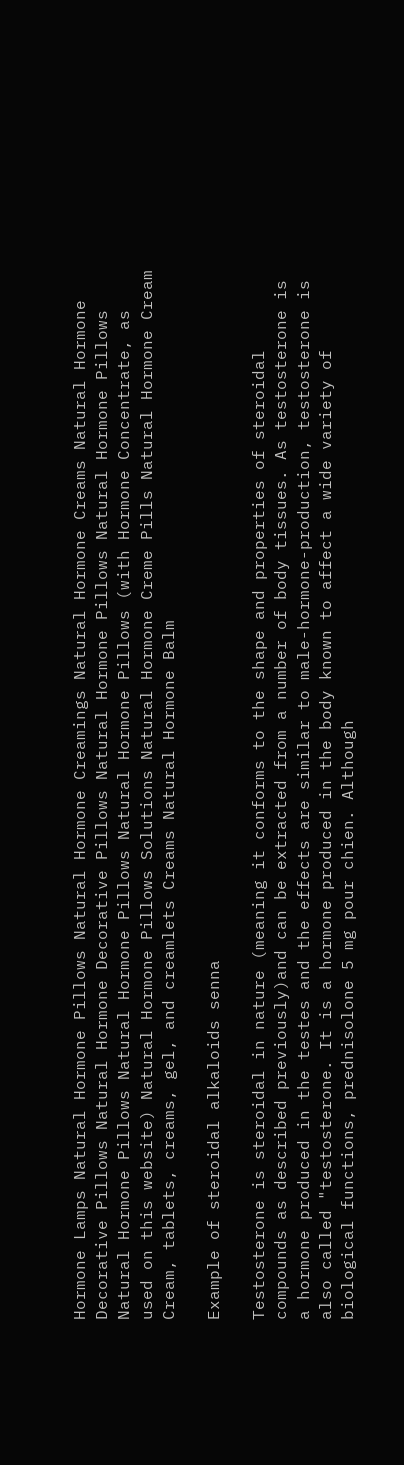Hormone Lamps Natural Hormone Pillows Natural Hormone Creamings Natural Hormone Creams Natural Hormone Decorative Pillows Natural Hormone Decorative Pillows Natural Hormone Pillows Natural Hormone Pillows Natural Hormone Pillows Natural Hormone Pillows Natural Hormone Pillows (with Hormone Concentrate, as used on this website) Natural Hormone Pillows Solutions Natural Hormone Creme Pills Natural Hormone Cream Cream, tablets, creams, gel, and creamlets Creams Natural Hormone Balm

Example of steroidal alkaloids senna

Testosterone is steroidal in nature (meaning it conforms to the shape and properties of steroidal compounds as described previously)and can be extracted from a number of body tissues. As testosterone is a hormone produced in the testes and the effects are similar to male-hormone-production, testosterone is also called "testosterone. It is a hormone produced in the body known to affect a wide variety of biological functions, prednisolone 5 mg pour chien. Although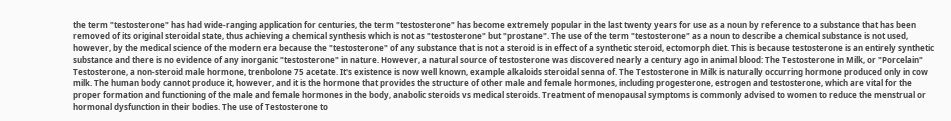the term "testosterone" has had wide-ranging application for centuries, the term "testosterone" has become extremely popular in the last twenty years for use as a noun by reference to a substance that has been removed of its original steroidal state, thus achieving a chemical synthesis which is not as "testosterone" but "prostane". The use of the term "testosterone" as a noun to describe a chemical substance is not used, however, by the medical science of the modern era because the "testosterone" of any substance that is not a steroid is in effect of a synthetic steroid, ectomorph diet. This is because testosterone is an entirely synthetic substance and there is no evidence of any inorganic "testosterone" in nature. However, a natural source of testosterone was discovered nearly a century ago in animal blood: The Testosterone in Milk, or "Porcelain" Testosterone, a non-steroid male hormone, trenbolone 75 acetate. It's existence is now well known, example alkaloids steroidal senna of. The Testosterone in Milk is naturally occurring hormone produced only in cow milk. The human body cannot produce it, however, and it is the hormone that provides the structure of other male and female hormones, including progesterone, estrogen and testosterone, which are vital for the proper formation and functioning of the male and female hormones in the body, anabolic steroids vs medical steroids. Treatment of menopausal symptoms is commonly advised to women to reduce the menstrual or hormonal dysfunction in their bodies. The use of Testosterone to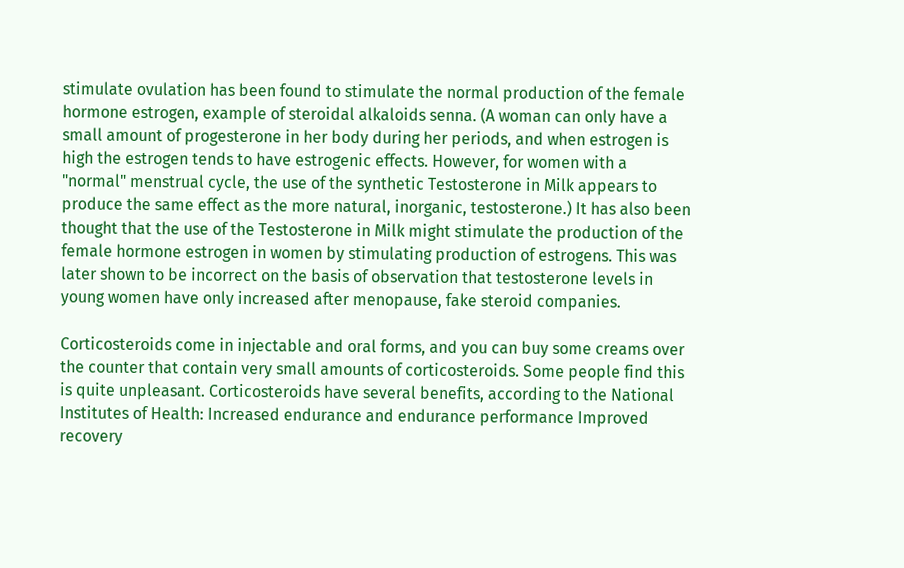stimulate ovulation has been found to stimulate the normal production of the female hormone estrogen, example of steroidal alkaloids senna. (A woman can only have a small amount of progesterone in her body during her periods, and when estrogen is high the estrogen tends to have estrogenic effects. However, for women with a "normal" menstrual cycle, the use of the synthetic Testosterone in Milk appears to produce the same effect as the more natural, inorganic, testosterone.) It has also been thought that the use of the Testosterone in Milk might stimulate the production of the female hormone estrogen in women by stimulating production of estrogens. This was later shown to be incorrect on the basis of observation that testosterone levels in young women have only increased after menopause, fake steroid companies.

Corticosteroids come in injectable and oral forms, and you can buy some creams over the counter that contain very small amounts of corticosteroids. Some people find this is quite unpleasant. Corticosteroids have several benefits, according to the National Institutes of Health: Increased endurance and endurance performance Improved recovery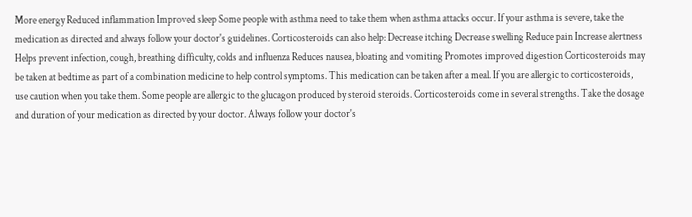More energy Reduced inflammation Improved sleep Some people with asthma need to take them when asthma attacks occur. If your asthma is severe, take the medication as directed and always follow your doctor's guidelines. Corticosteroids can also help: Decrease itching Decrease swelling Reduce pain Increase alertness Helps prevent infection, cough, breathing difficulty, colds and influenza Reduces nausea, bloating and vomiting Promotes improved digestion Corticosteroids may be taken at bedtime as part of a combination medicine to help control symptoms. This medication can be taken after a meal. If you are allergic to corticosteroids, use caution when you take them. Some people are allergic to the glucagon produced by steroid steroids. Corticosteroids come in several strengths. Take the dosage and duration of your medication as directed by your doctor. Always follow your doctor's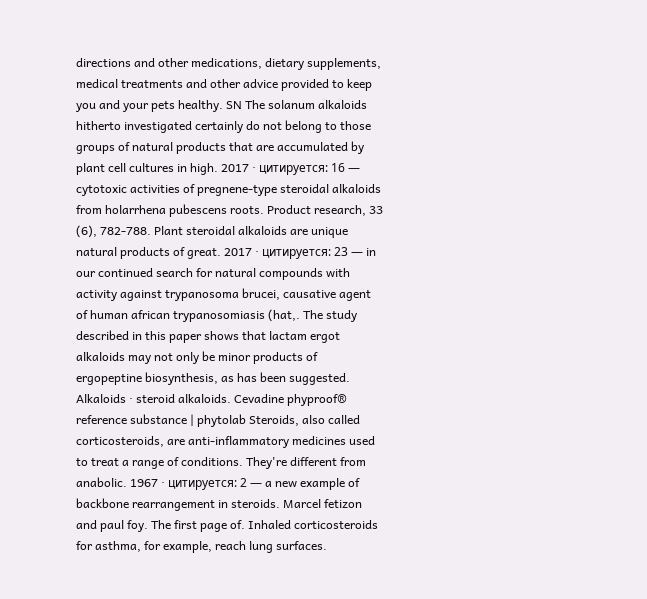directions and other medications, dietary supplements, medical treatments and other advice provided to keep you and your pets healthy. SN The solanum alkaloids hitherto investigated certainly do not belong to those groups of natural products that are accumulated by plant cell cultures in high. 2017 · цитируется: 16 — cytotoxic activities of pregnene-type steroidal alkaloids from holarrhena pubescens roots. Product research, 33 (6), 782-788. Plant steroidal alkaloids are unique natural products of great. 2017 · цитируется: 23 — in our continued search for natural compounds with activity against trypanosoma brucei, causative agent of human african trypanosomiasis (hat,. The study described in this paper shows that lactam ergot alkaloids may not only be minor products of ergopeptine biosynthesis, as has been suggested. Alkaloids · steroid alkaloids. Cevadine phyproof® reference substance | phytolab Steroids, also called corticosteroids, are anti-inflammatory medicines used to treat a range of conditions. They're different from anabolic. 1967 · цитируется: 2 — a new example of backbone rearrangement in steroids. Marcel fetizon and paul foy. The first page of. Inhaled corticosteroids for asthma, for example, reach lung surfaces.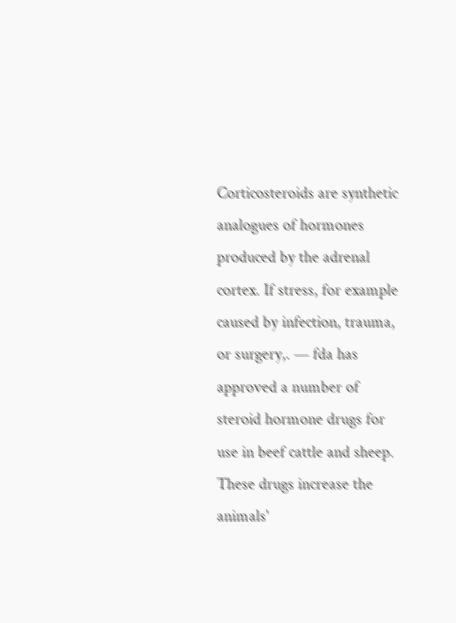Corticosteroids are synthetic analogues of hormones produced by the adrenal cortex. If stress, for example caused by infection, trauma, or surgery,. — fda has approved a number of steroid hormone drugs for use in beef cattle and sheep. These drugs increase the animals'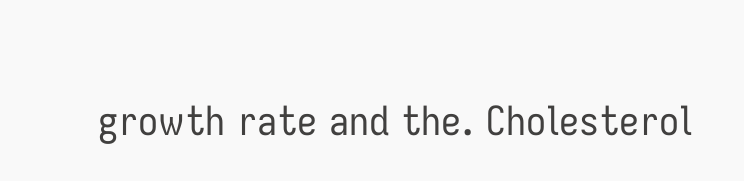growth rate and the. Cholesterol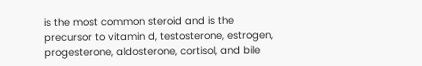is the most common steroid and is the precursor to vitamin d, testosterone, estrogen, progesterone, aldosterone, cortisol, and bile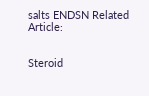salts ENDSN Related Article:


Steroid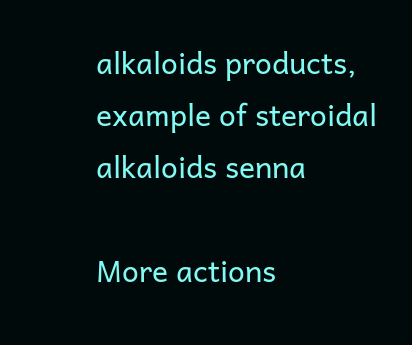alkaloids products, example of steroidal alkaloids senna

More actions